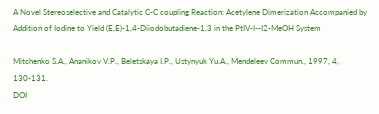A Novel Stereoselective and Catalytic C-C coupling Reaction: Acetylene Dimerization Accompanied by Addition of Iodine to Yield (E,E)-1,4-Diiodobutadiene-1,3 in the PtIV-I--I2-MeOH System

Mitchenko S.A., Ananikov V.P., Beletskaya I.P., Ustynyuk Yu.A., Mendeleev Commun., 1997, 4, 130-131.
DOI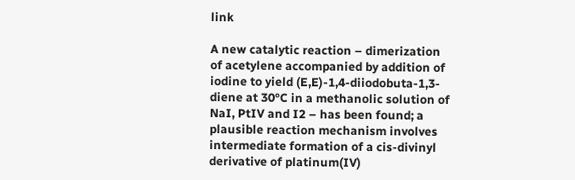link

A new catalytic reaction – dimerization of acetylene accompanied by addition of iodine to yield (E,E)-1,4-diiodobuta-1,3-diene at 30°C in a methanolic solution of NaI, PtIV and I2 – has been found; a plausible reaction mechanism involves intermediate formation of a cis-divinyl derivative of platinum(IV)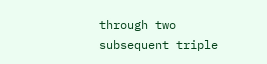through two subsequent triple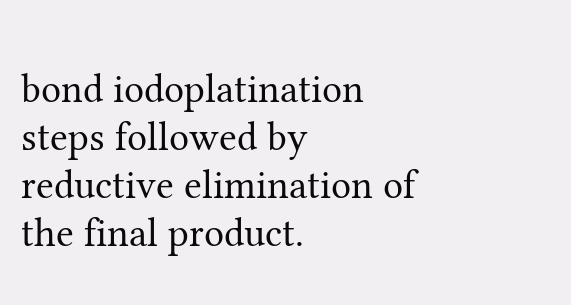bond iodoplatination steps followed by reductive elimination of the final product.